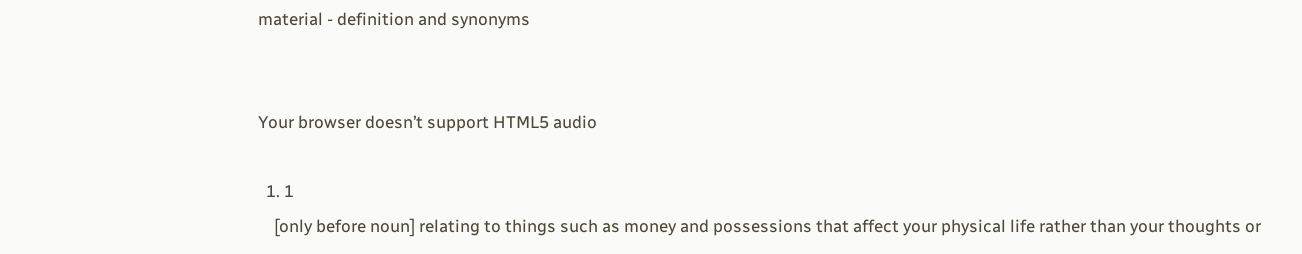material - definition and synonyms


Your browser doesn’t support HTML5 audio

  1. 1
    [only before noun] relating to things such as money and possessions that affect your physical life rather than your thoughts or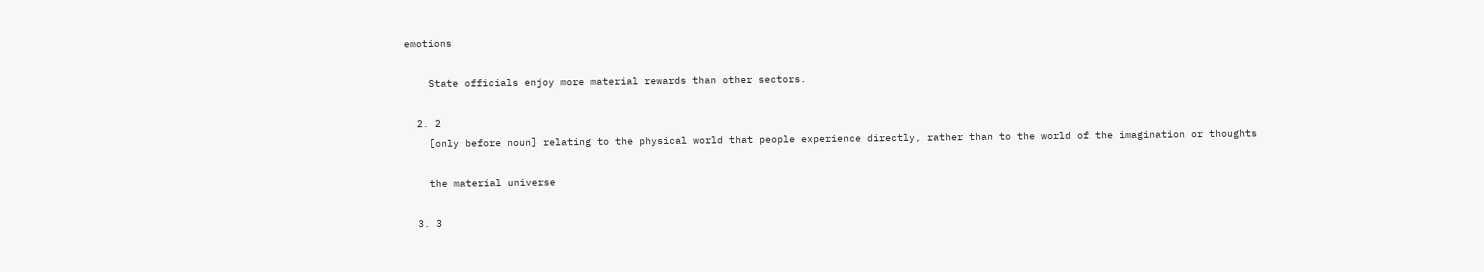emotions

    State officials enjoy more material rewards than other sectors.

  2. 2
    [only before noun] relating to the physical world that people experience directly, rather than to the world of the imagination or thoughts

    the material universe

  3. 3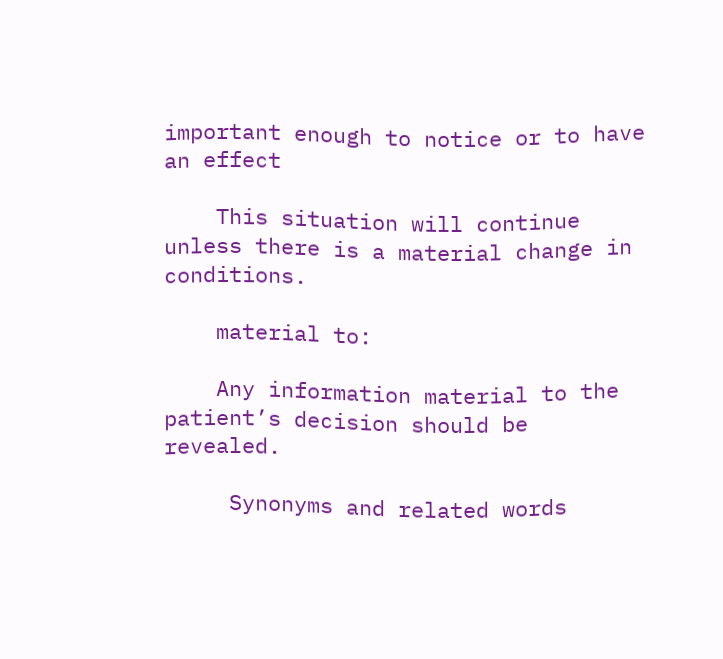important enough to notice or to have an effect

    This situation will continue unless there is a material change in conditions.

    material to:

    Any information material to the patient’s decision should be revealed.

     Synonyms and related words